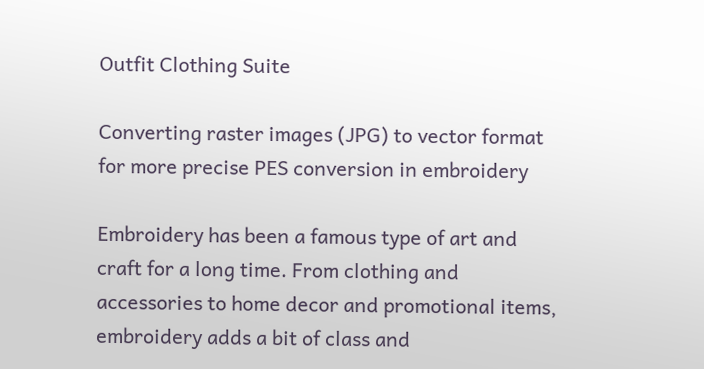Outfit Clothing Suite

Converting raster images (JPG) to vector format for more precise PES conversion in embroidery

Embroidery has been a famous type of art and craft for a long time. From clothing and accessories to home decor and promotional items, embroidery adds a bit of class and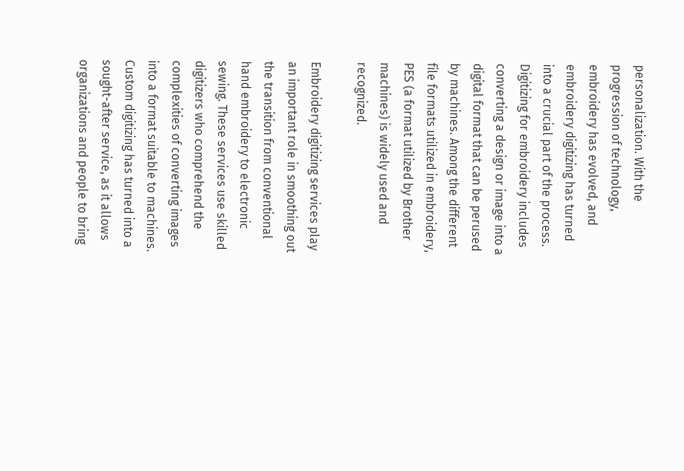personalization. With the progression of technology, embroidery has evolved, and embroidery digitizing has turned into a crucial part of the process. Digitizing for embroidery includes converting a design or image into a digital format that can be perused by machines. Among the different file formats utilized in embroidery, PES (a format utilized by Brother machines) is widely used and recognized.

Embroidery digitizing services play an important role in smoothing out the transition from conventional hand embroidery to electronic sewing. These services use skilled digitizers who comprehend the complexities of converting images into a format suitable to machines. Custom digitizing has turned into a sought-after service, as it allows organizations and people to bring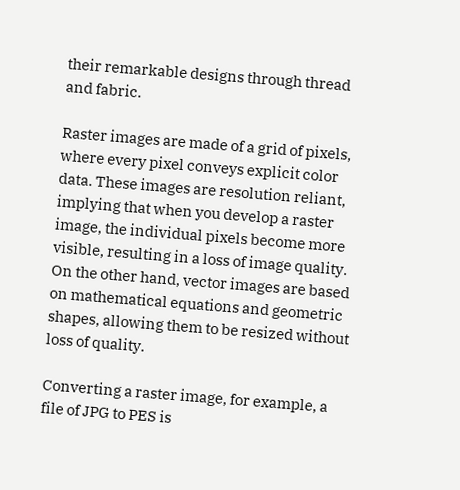their remarkable designs through thread and fabric.

Raster images are made of a grid of pixels, where every pixel conveys explicit color data. These images are resolution reliant, implying that when you develop a raster image, the individual pixels become more visible, resulting in a loss of image quality. On the other hand, vector images are based on mathematical equations and geometric shapes, allowing them to be resized without loss of quality.

Converting a raster image, for example, a file of JPG to PES is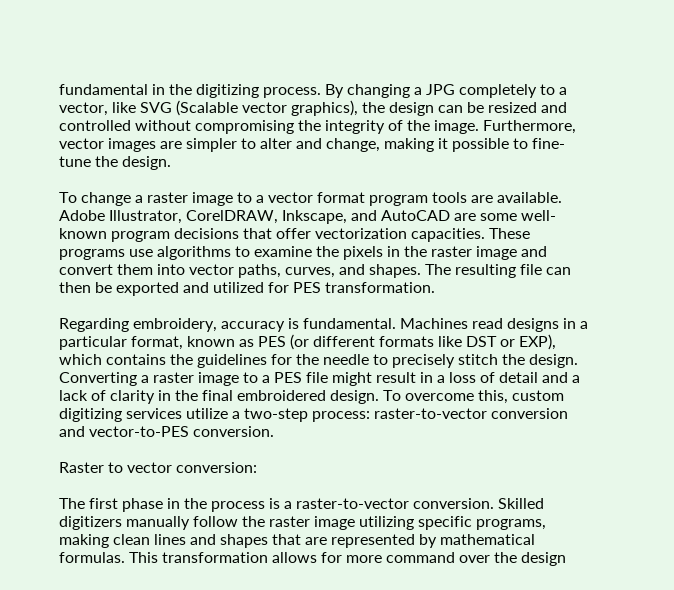fundamental in the digitizing process. By changing a JPG completely to a vector, like SVG (Scalable vector graphics), the design can be resized and controlled without compromising the integrity of the image. Furthermore, vector images are simpler to alter and change, making it possible to fine-tune the design.

To change a raster image to a vector format program tools are available. Adobe Illustrator, CorelDRAW, Inkscape, and AutoCAD are some well-known program decisions that offer vectorization capacities. These programs use algorithms to examine the pixels in the raster image and convert them into vector paths, curves, and shapes. The resulting file can then be exported and utilized for PES transformation.

Regarding embroidery, accuracy is fundamental. Machines read designs in a particular format, known as PES (or different formats like DST or EXP), which contains the guidelines for the needle to precisely stitch the design. Converting a raster image to a PES file might result in a loss of detail and a lack of clarity in the final embroidered design. To overcome this, custom digitizing services utilize a two-step process: raster-to-vector conversion and vector-to-PES conversion.

Raster to vector conversion:

The first phase in the process is a raster-to-vector conversion. Skilled digitizers manually follow the raster image utilizing specific programs, making clean lines and shapes that are represented by mathematical formulas. This transformation allows for more command over the design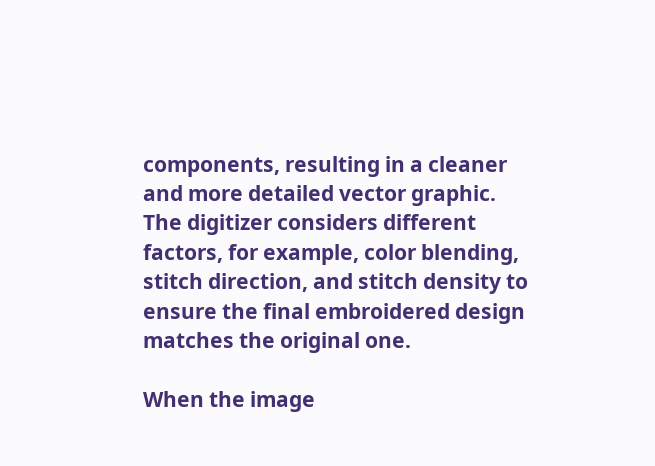components, resulting in a cleaner and more detailed vector graphic. The digitizer considers different factors, for example, color blending, stitch direction, and stitch density to ensure the final embroidered design matches the original one.

When the image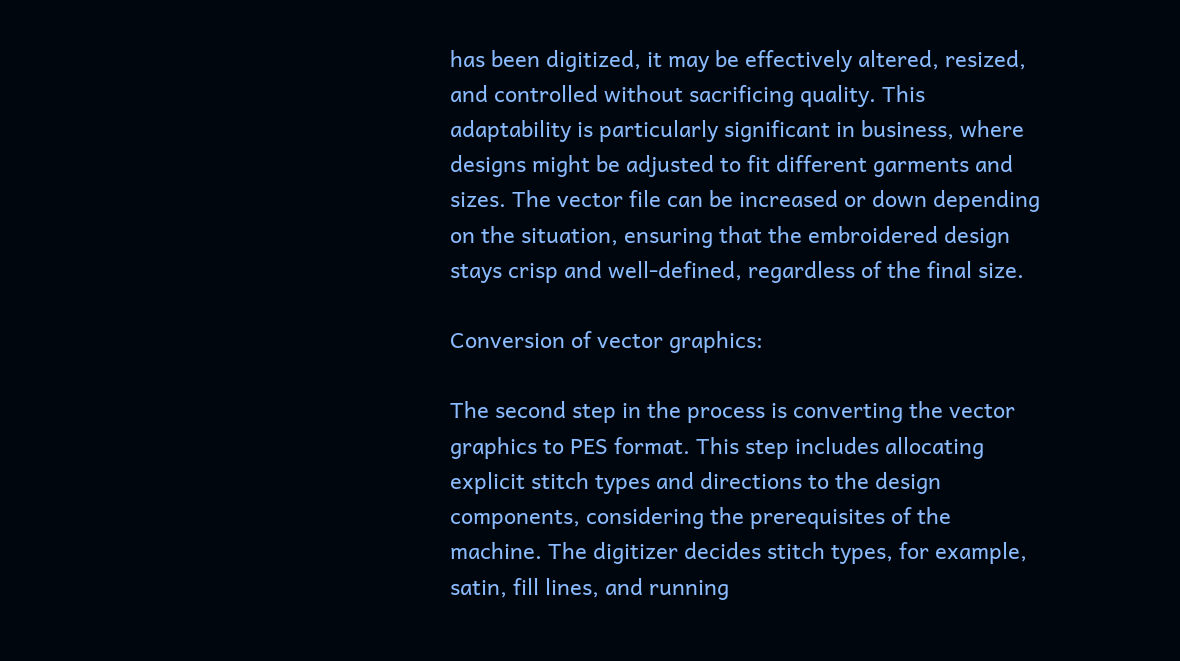has been digitized, it may be effectively altered, resized, and controlled without sacrificing quality. This adaptability is particularly significant in business, where designs might be adjusted to fit different garments and sizes. The vector file can be increased or down depending on the situation, ensuring that the embroidered design stays crisp and well-defined, regardless of the final size.

Conversion of vector graphics:

The second step in the process is converting the vector graphics to PES format. This step includes allocating explicit stitch types and directions to the design components, considering the prerequisites of the machine. The digitizer decides stitch types, for example, satin, fill lines, and running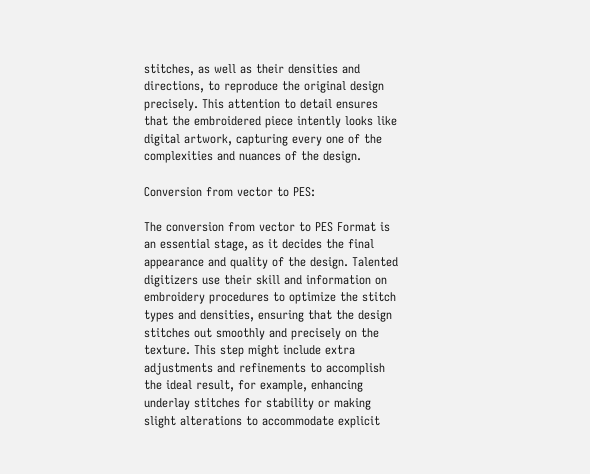stitches, as well as their densities and directions, to reproduce the original design precisely. This attention to detail ensures that the embroidered piece intently looks like digital artwork, capturing every one of the complexities and nuances of the design.

Conversion from vector to PES:

The conversion from vector to PES Format is an essential stage, as it decides the final appearance and quality of the design. Talented digitizers use their skill and information on embroidery procedures to optimize the stitch types and densities, ensuring that the design stitches out smoothly and precisely on the texture. This step might include extra adjustments and refinements to accomplish the ideal result, for example, enhancing underlay stitches for stability or making slight alterations to accommodate explicit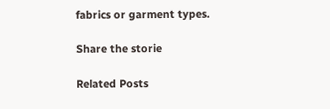fabrics or garment types.

Share the storie

Related Posts